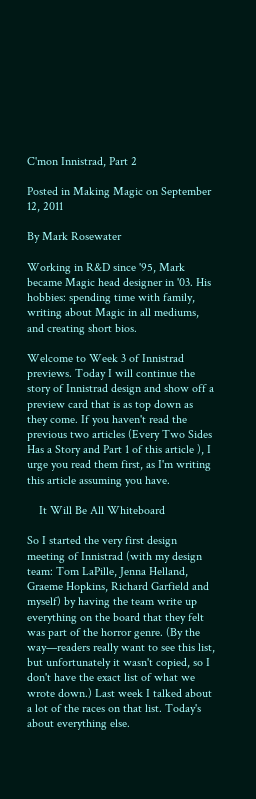C'mon Innistrad, Part 2

Posted in Making Magic on September 12, 2011

By Mark Rosewater

Working in R&D since '95, Mark became Magic head designer in '03. His hobbies: spending time with family, writing about Magic in all mediums, and creating short bios.

Welcome to Week 3 of Innistrad previews. Today I will continue the story of Innistrad design and show off a preview card that is as top down as they come. If you haven't read the previous two articles (Every Two Sides Has a Story and Part 1 of this article ), I urge you read them first, as I'm writing this article assuming you have.

    It Will Be All Whiteboard

So I started the very first design meeting of Innistrad (with my design team: Tom LaPille, Jenna Helland, Graeme Hopkins, Richard Garfield and myself) by having the team write up everything on the board that they felt was part of the horror genre. (By the way—readers really want to see this list, but unfortunately it wasn't copied, so I don't have the exact list of what we wrote down.) Last week I talked about a lot of the races on that list. Today's about everything else.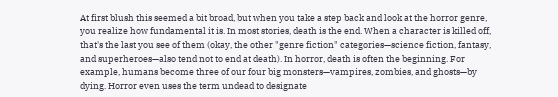At first blush this seemed a bit broad, but when you take a step back and look at the horror genre, you realize how fundamental it is. In most stories, death is the end. When a character is killed off, that's the last you see of them (okay, the other "genre fiction" categories—science fiction, fantasy, and superheroes—also tend not to end at death). In horror, death is often the beginning. For example, humans become three of our four big monsters—vampires, zombies, and ghosts—by dying. Horror even uses the term undead to designate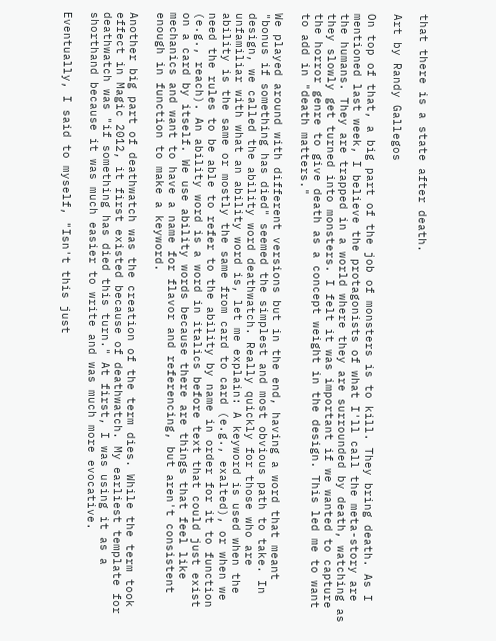that there is a state after death.

Art by Randy Gallegos

On top of that, a big part of the job of monsters is to kill. They bring death. As I mentioned last week, I believe the protagonists of what I'll call the meta-story are the humans. They are trapped in a world where they are surrounded by death, watching as they slowly get turned into monsters. I felt it was important if we wanted to capture the horror genre to give death as a concept weight in the design. This led me to want to add in "death matters."

We played around with different versions but in the end, having a word that meant "bonus if something has died" seemed the simplest and most obvious path to take. In design, we called the ability word deathwatch. Really quickly for those who are unfamiliar with what an ability word is, let me explain: A keyword is used when the ability is the same or mostly the same from card to card (e.g., exalted), or when we need the rules to be able to refer to the ability by name in order for it to function (e.g., reach). An ability word is a word in italics before text that could just exist on a card by itself. We use ability words because there are things that feel like mechanics and want to have a name for flavor and referencing, but aren't consistent enough in function to make a keyword.

Another big part of deathwatch was the creation of the term dies. While the term took effect in Magic 2012, it first existed because of deathwatch. My earliest template for deathwatch was "if something has died this turn." At first, I was using it as a shorthand because it was much easier to write and was much more evocative.

Eventually, I said to myself, "Isn't this just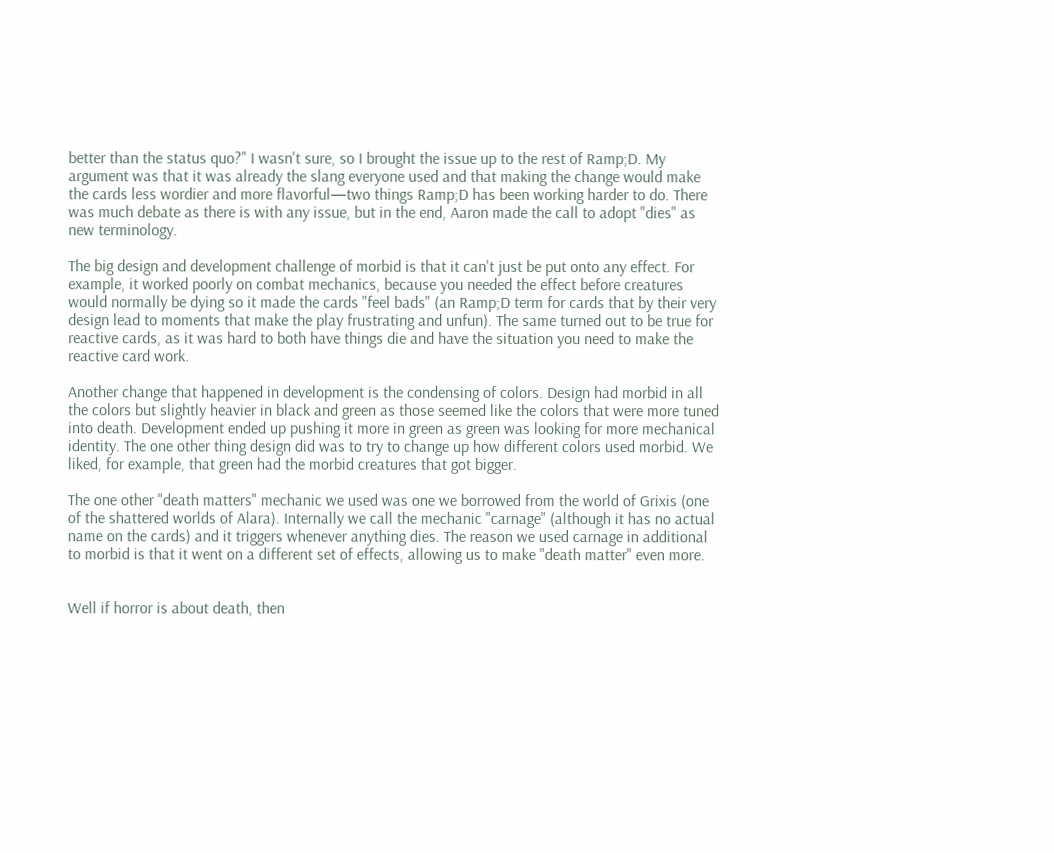better than the status quo?" I wasn't sure, so I brought the issue up to the rest of Ramp;D. My argument was that it was already the slang everyone used and that making the change would make the cards less wordier and more flavorful—two things Ramp;D has been working harder to do. There was much debate as there is with any issue, but in the end, Aaron made the call to adopt "dies" as new terminology.

The big design and development challenge of morbid is that it can't just be put onto any effect. For example, it worked poorly on combat mechanics, because you needed the effect before creatures would normally be dying so it made the cards "feel bads" (an Ramp;D term for cards that by their very design lead to moments that make the play frustrating and unfun). The same turned out to be true for reactive cards, as it was hard to both have things die and have the situation you need to make the reactive card work.

Another change that happened in development is the condensing of colors. Design had morbid in all the colors but slightly heavier in black and green as those seemed like the colors that were more tuned into death. Development ended up pushing it more in green as green was looking for more mechanical identity. The one other thing design did was to try to change up how different colors used morbid. We liked, for example, that green had the morbid creatures that got bigger.

The one other "death matters" mechanic we used was one we borrowed from the world of Grixis (one of the shattered worlds of Alara). Internally we call the mechanic "carnage" (although it has no actual name on the cards) and it triggers whenever anything dies. The reason we used carnage in additional to morbid is that it went on a different set of effects, allowing us to make "death matter" even more.


Well if horror is about death, then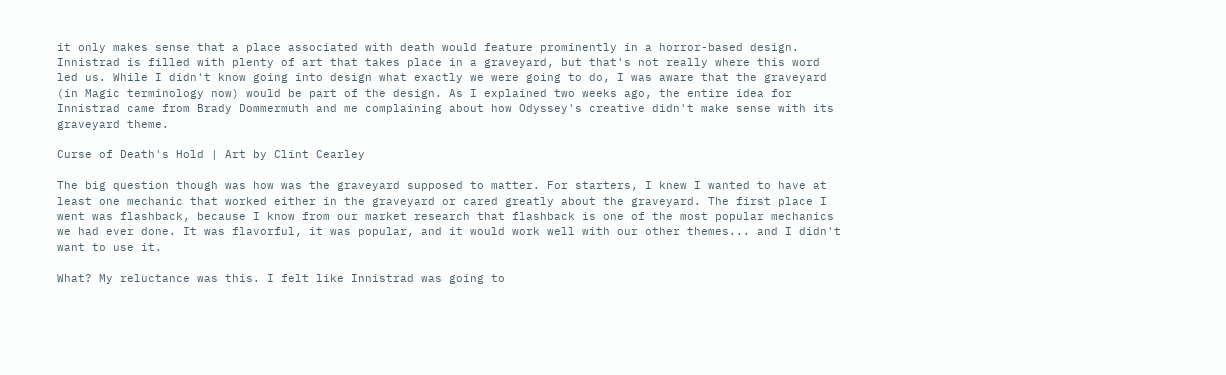it only makes sense that a place associated with death would feature prominently in a horror-based design. Innistrad is filled with plenty of art that takes place in a graveyard, but that's not really where this word led us. While I didn't know going into design what exactly we were going to do, I was aware that the graveyard (in Magic terminology now) would be part of the design. As I explained two weeks ago, the entire idea for Innistrad came from Brady Dommermuth and me complaining about how Odyssey's creative didn't make sense with its graveyard theme.

Curse of Death's Hold | Art by Clint Cearley

The big question though was how was the graveyard supposed to matter. For starters, I knew I wanted to have at least one mechanic that worked either in the graveyard or cared greatly about the graveyard. The first place I went was flashback, because I know from our market research that flashback is one of the most popular mechanics we had ever done. It was flavorful, it was popular, and it would work well with our other themes... and I didn't want to use it.

What? My reluctance was this. I felt like Innistrad was going to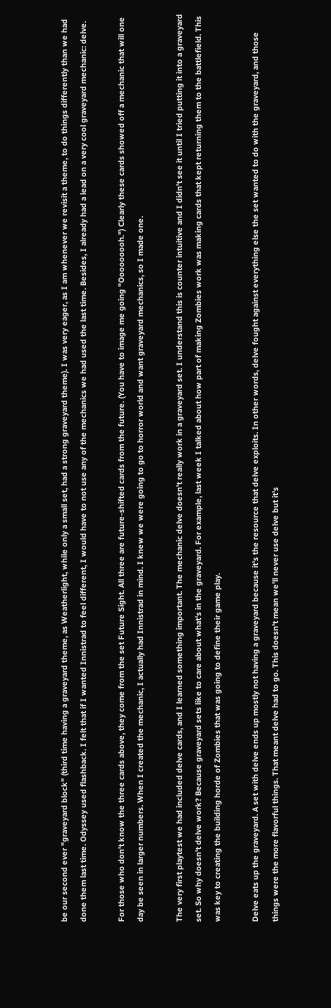be our second ever "graveyard block" (third time having a graveyard theme, as Weatherlight, while only a small set, had a strong graveyard theme). I was very eager, as I am whenever we revisit a theme, to do things differently than we had done them last time. Odyssey used flashback. I felt that if I wanted Innistrad to feel different, I would have to not use any of the mechanics we had used the last time. Besides, I already had a lead on a very cool graveyard mechanic: delve.

For those who don't know the three cards above, they come from the set Future Sight. All three are future-shifted cards from the future. (You have to image me going "Ooooooooh.") Clearly these cards showed off a mechanic that will one day be seen in larger numbers. When I created the mechanic, I actually had Innistrad in mind. I knew we were going to go to horror world and want graveyard mechanics, so I made one.

The very first playtest we had included delve cards, and I learned something important. The mechanic delve doesn't really work in a graveyard set. I understand this is counter intuitive and I didn't see it until I tried putting it into a graveyard set. So why doesn't delve work? Because graveyard sets like to care about what's in the graveyard. For example, last week I talked about how part of making Zombies work was making cards that kept returning them to the battlefield. This was key to creating the building horde of Zombies that was going to define their game play.

Delve eats up the graveyard. A set with delve ends up mostly not having a graveyard because it's the resource that delve exploits. In other words, delve fought against everything else the set wanted to do with the graveyard, and those things were the more flavorful things. That meant delve had to go. This doesn't mean we'll never use delve but it's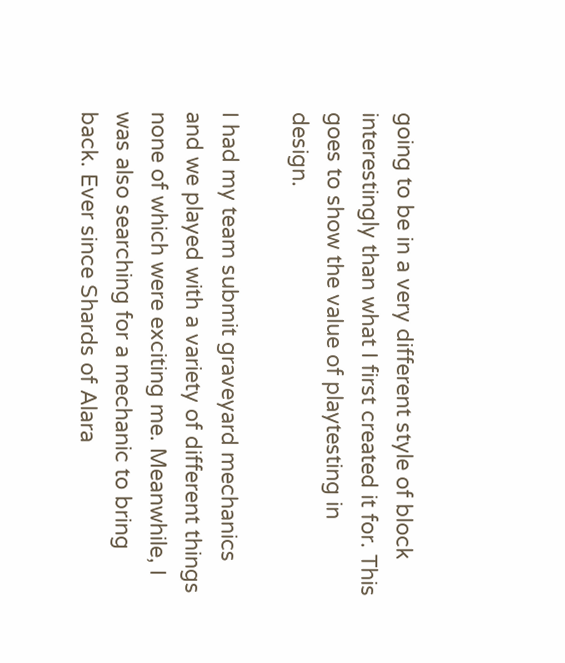going to be in a very different style of block interestingly than what I first created it for. This goes to show the value of playtesting in design.

I had my team submit graveyard mechanics and we played with a variety of different things none of which were exciting me. Meanwhile, I was also searching for a mechanic to bring back. Ever since Shards of Alara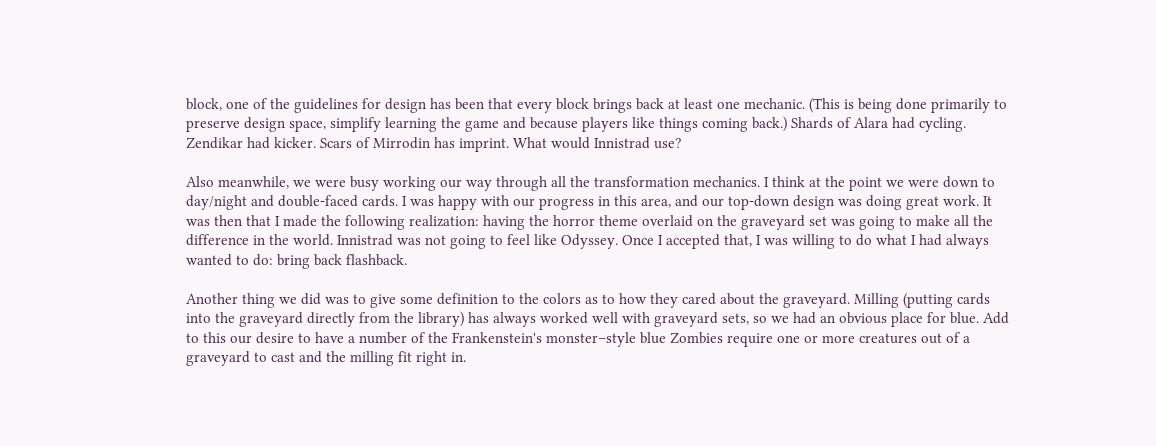block, one of the guidelines for design has been that every block brings back at least one mechanic. (This is being done primarily to preserve design space, simplify learning the game and because players like things coming back.) Shards of Alara had cycling. Zendikar had kicker. Scars of Mirrodin has imprint. What would Innistrad use?

Also meanwhile, we were busy working our way through all the transformation mechanics. I think at the point we were down to day/night and double-faced cards. I was happy with our progress in this area, and our top-down design was doing great work. It was then that I made the following realization: having the horror theme overlaid on the graveyard set was going to make all the difference in the world. Innistrad was not going to feel like Odyssey. Once I accepted that, I was willing to do what I had always wanted to do: bring back flashback.

Another thing we did was to give some definition to the colors as to how they cared about the graveyard. Milling (putting cards into the graveyard directly from the library) has always worked well with graveyard sets, so we had an obvious place for blue. Add to this our desire to have a number of the Frankenstein's monster–style blue Zombies require one or more creatures out of a graveyard to cast and the milling fit right in.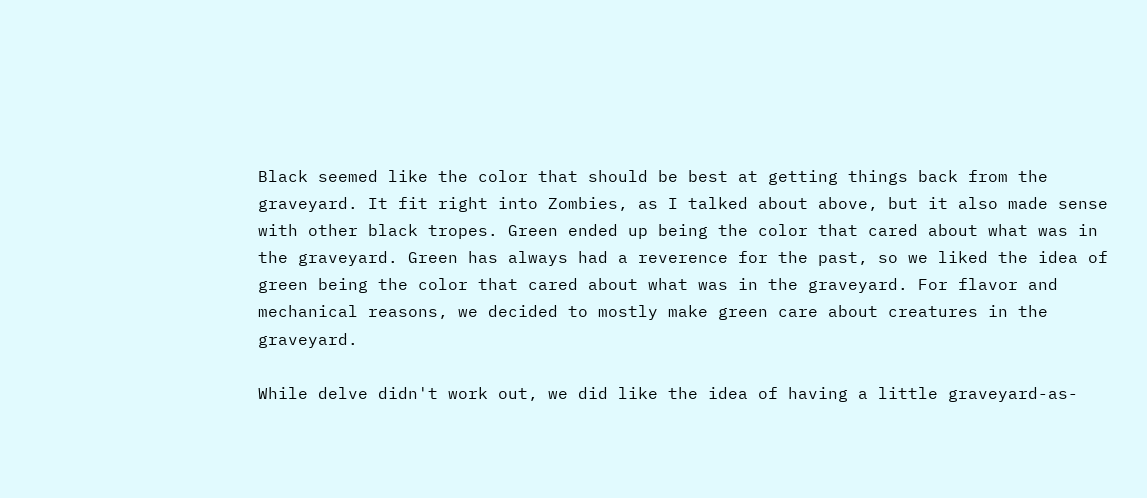Black seemed like the color that should be best at getting things back from the graveyard. It fit right into Zombies, as I talked about above, but it also made sense with other black tropes. Green ended up being the color that cared about what was in the graveyard. Green has always had a reverence for the past, so we liked the idea of green being the color that cared about what was in the graveyard. For flavor and mechanical reasons, we decided to mostly make green care about creatures in the graveyard.

While delve didn't work out, we did like the idea of having a little graveyard-as-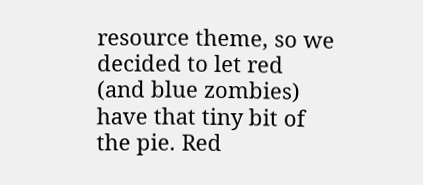resource theme, so we decided to let red (and blue zombies) have that tiny bit of the pie. Red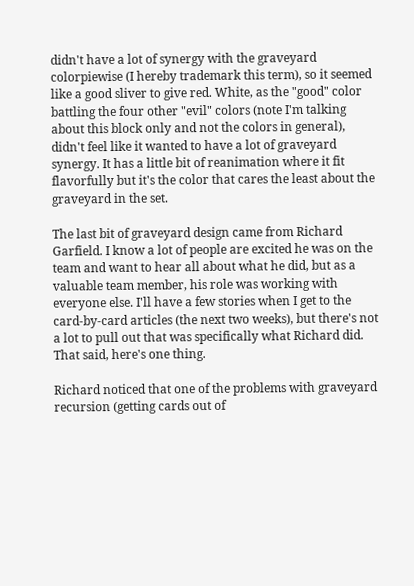didn't have a lot of synergy with the graveyard colorpiewise (I hereby trademark this term), so it seemed like a good sliver to give red. White, as the "good" color battling the four other "evil" colors (note I'm talking about this block only and not the colors in general), didn't feel like it wanted to have a lot of graveyard synergy. It has a little bit of reanimation where it fit flavorfully but it's the color that cares the least about the graveyard in the set.

The last bit of graveyard design came from Richard Garfield. I know a lot of people are excited he was on the team and want to hear all about what he did, but as a valuable team member, his role was working with everyone else. I'll have a few stories when I get to the card-by-card articles (the next two weeks), but there's not a lot to pull out that was specifically what Richard did. That said, here's one thing.

Richard noticed that one of the problems with graveyard recursion (getting cards out of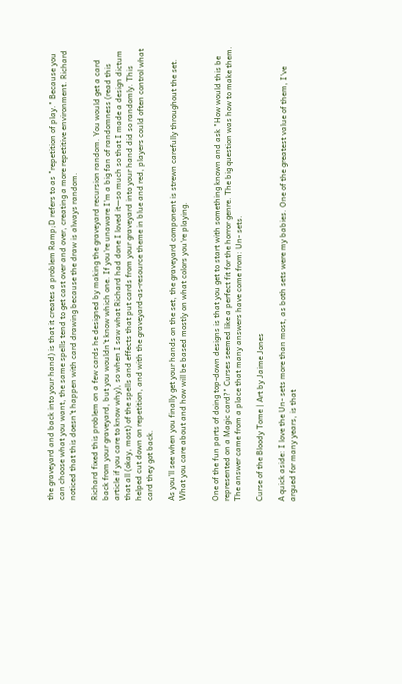the graveyard and back into your hand) is that it creates a problem Ramp;D refers to as "repetition of play." Because you can choose what you want, the same spells tend to get cast over and over, creating a more repetitive environment. Richard noticed that this doesn't happen with card drawing because the draw is always random.

Richard fixed this problem on a few cards he designed by making the graveyard recursion random. You would get a card back from your graveyard, but you wouldn't know which one. If you're unaware I'm a big fan of randomness (read this article if you care to know why), so when I saw what Richard had done I loved it—so much so that I made a design dictum that all (okay, most) of the spells and effects that put cards from your graveyard into your hand did so randomly. This helped cut down on repetition, and with the graveyard-as-resource theme in blue and red, players could often control what card they got back.

As you'll see when you finally get your hands on the set, the graveyard component is strewn carefully throughout the set. What you care about and how will be based mostly on what colors you're playing.


One of the fun parts of doing top-down designs is that you get to start with something known and ask "How would this be represented on a Magic card?" Curses seemed like a perfect fit for the horror genre. The big question was how to make them. The answer came from a place that many answers have come from: Un- sets.

Curse of the Bloody Tome | Art by Jaime Jones

A quick aside: I love the Un- sets more than most, as both sets were my babies. One of the greatest value of them, I've argued for many years, is that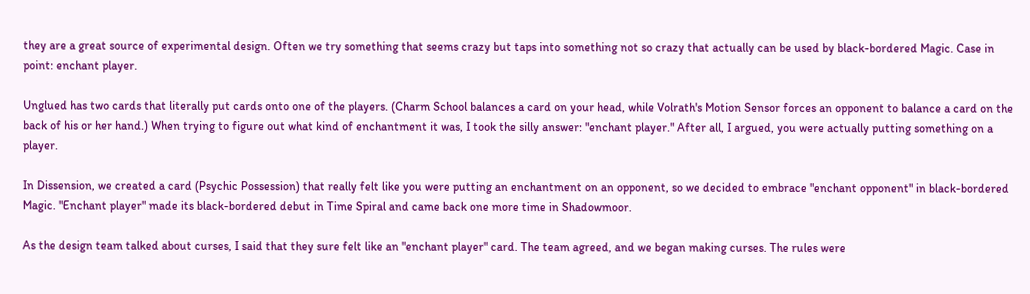they are a great source of experimental design. Often we try something that seems crazy but taps into something not so crazy that actually can be used by black-bordered Magic. Case in point: enchant player.

Unglued has two cards that literally put cards onto one of the players. (Charm School balances a card on your head, while Volrath's Motion Sensor forces an opponent to balance a card on the back of his or her hand.) When trying to figure out what kind of enchantment it was, I took the silly answer: "enchant player." After all, I argued, you were actually putting something on a player.

In Dissension, we created a card (Psychic Possession) that really felt like you were putting an enchantment on an opponent, so we decided to embrace "enchant opponent" in black-bordered Magic. "Enchant player" made its black-bordered debut in Time Spiral and came back one more time in Shadowmoor.

As the design team talked about curses, I said that they sure felt like an "enchant player" card. The team agreed, and we began making curses. The rules were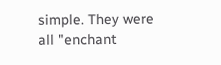simple. They were all "enchant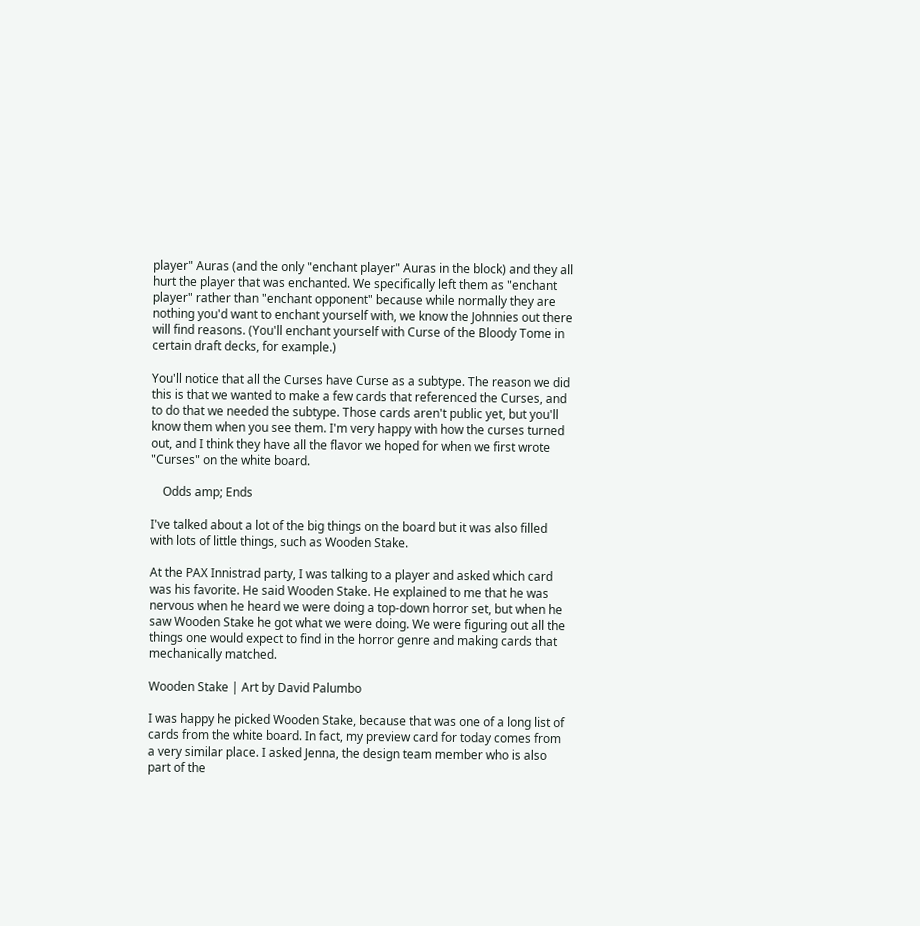player" Auras (and the only "enchant player" Auras in the block) and they all hurt the player that was enchanted. We specifically left them as "enchant player" rather than "enchant opponent" because while normally they are nothing you'd want to enchant yourself with, we know the Johnnies out there will find reasons. (You'll enchant yourself with Curse of the Bloody Tome in certain draft decks, for example.)

You'll notice that all the Curses have Curse as a subtype. The reason we did this is that we wanted to make a few cards that referenced the Curses, and to do that we needed the subtype. Those cards aren't public yet, but you'll know them when you see them. I'm very happy with how the curses turned out, and I think they have all the flavor we hoped for when we first wrote "Curses" on the white board.

    Odds amp; Ends

I've talked about a lot of the big things on the board but it was also filled with lots of little things, such as Wooden Stake.

At the PAX Innistrad party, I was talking to a player and asked which card was his favorite. He said Wooden Stake. He explained to me that he was nervous when he heard we were doing a top-down horror set, but when he saw Wooden Stake he got what we were doing. We were figuring out all the things one would expect to find in the horror genre and making cards that mechanically matched.

Wooden Stake | Art by David Palumbo

I was happy he picked Wooden Stake, because that was one of a long list of cards from the white board. In fact, my preview card for today comes from a very similar place. I asked Jenna, the design team member who is also part of the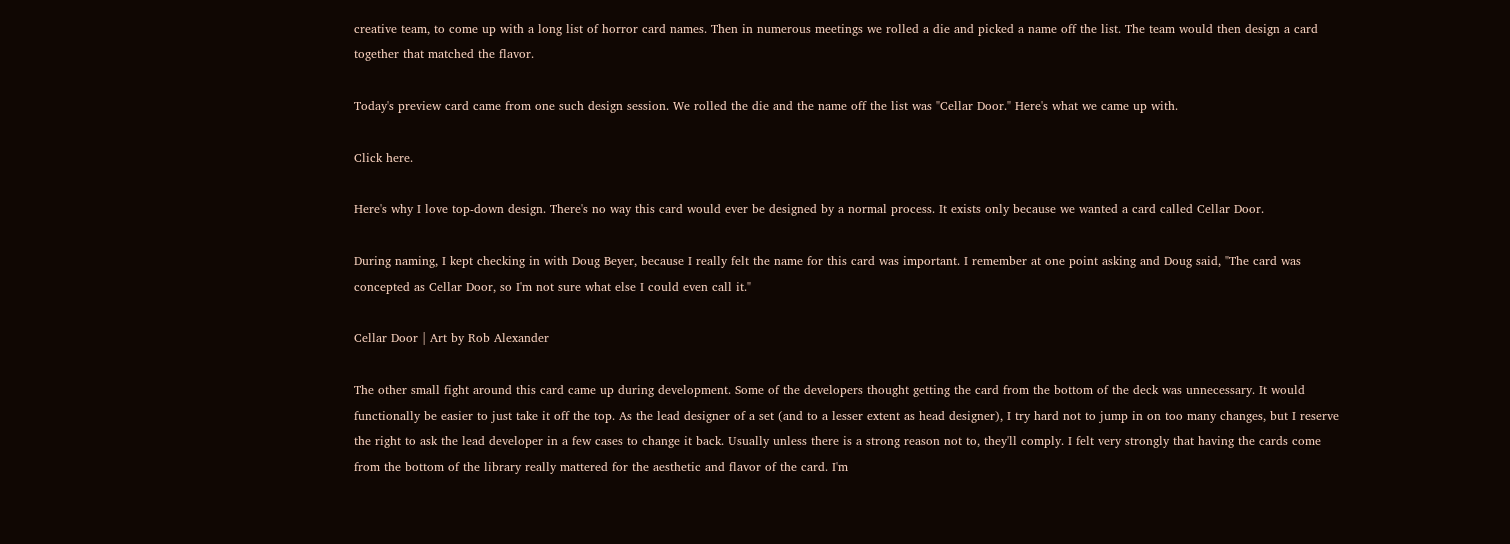creative team, to come up with a long list of horror card names. Then in numerous meetings we rolled a die and picked a name off the list. The team would then design a card together that matched the flavor.

Today's preview card came from one such design session. We rolled the die and the name off the list was "Cellar Door." Here's what we came up with.

Click here.

Here's why I love top-down design. There's no way this card would ever be designed by a normal process. It exists only because we wanted a card called Cellar Door.

During naming, I kept checking in with Doug Beyer, because I really felt the name for this card was important. I remember at one point asking and Doug said, "The card was concepted as Cellar Door, so I'm not sure what else I could even call it."

Cellar Door | Art by Rob Alexander

The other small fight around this card came up during development. Some of the developers thought getting the card from the bottom of the deck was unnecessary. It would functionally be easier to just take it off the top. As the lead designer of a set (and to a lesser extent as head designer), I try hard not to jump in on too many changes, but I reserve the right to ask the lead developer in a few cases to change it back. Usually unless there is a strong reason not to, they'll comply. I felt very strongly that having the cards come from the bottom of the library really mattered for the aesthetic and flavor of the card. I'm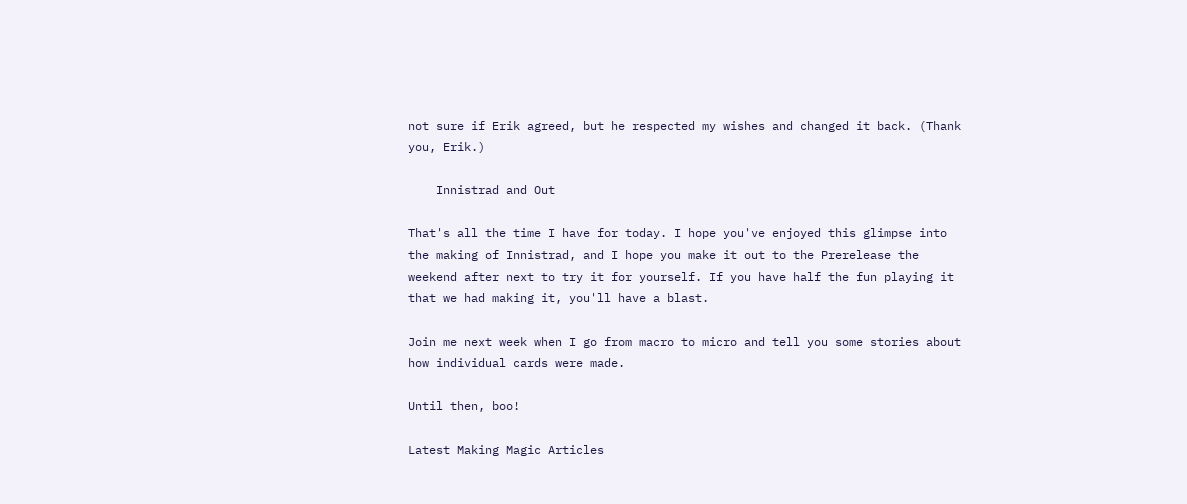not sure if Erik agreed, but he respected my wishes and changed it back. (Thank you, Erik.)

    Innistrad and Out

That's all the time I have for today. I hope you've enjoyed this glimpse into the making of Innistrad, and I hope you make it out to the Prerelease the weekend after next to try it for yourself. If you have half the fun playing it that we had making it, you'll have a blast.

Join me next week when I go from macro to micro and tell you some stories about how individual cards were made.

Until then, boo!

Latest Making Magic Articles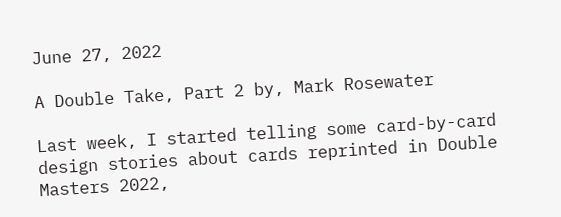June 27, 2022

A Double Take, Part 2 by, Mark Rosewater

Last week, I started telling some card-by-card design stories about cards reprinted in Double Masters 2022,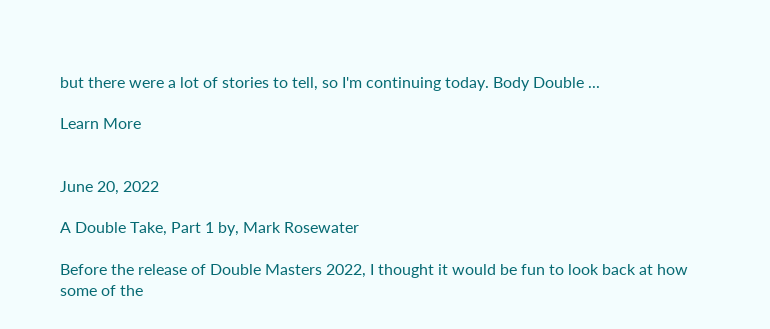but there were a lot of stories to tell, so I'm continuing today. Body Double ...

Learn More


June 20, 2022

A Double Take, Part 1 by, Mark Rosewater

Before the release of Double Masters 2022, I thought it would be fun to look back at how some of the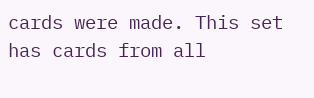cards were made. This set has cards from all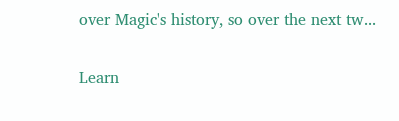over Magic's history, so over the next tw...

Learn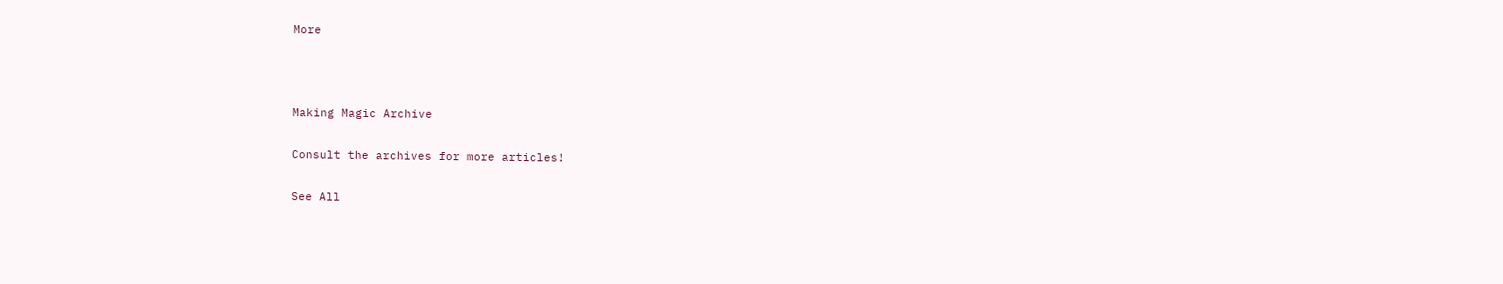More



Making Magic Archive

Consult the archives for more articles!

See All